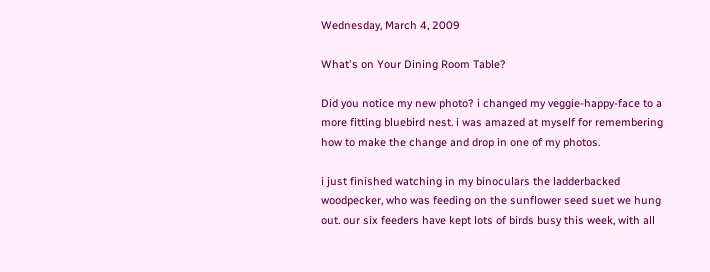Wednesday, March 4, 2009

What's on Your Dining Room Table?

Did you notice my new photo? i changed my veggie-happy-face to a more fitting bluebird nest. i was amazed at myself for remembering how to make the change and drop in one of my photos.

i just finished watching in my binoculars the ladderbacked woodpecker, who was feeding on the sunflower seed suet we hung out. our six feeders have kept lots of birds busy this week, with all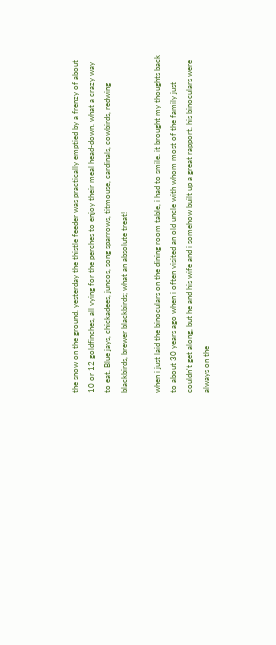the snow on the ground. yesterday the thistle feeder was practically emptied by a frenzy of about 10 or 12 goldfinches, all vying for the perches to enjoy their meal head-down. what a crazy way to eat. Blue jays, chickadees, juncos, song sparrows, titmouse, cardinals, cowbirds, redwing blackbirds, brewer blackbirds; what an absolute treat!

when i just laid the binoculars on the dining room table, i had to smile. it brought my thoughts back to about 30 years ago when i often visited an old uncle with whom most of the family just couldn't get along, but he and his wife and i somehow built up a great rapport. his binoculars were always on the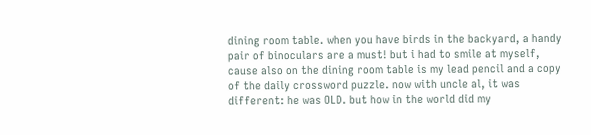dining room table. when you have birds in the backyard, a handy pair of binoculars are a must! but i had to smile at myself, cause also on the dining room table is my lead pencil and a copy of the daily crossword puzzle. now with uncle al, it was different: he was OLD. but how in the world did my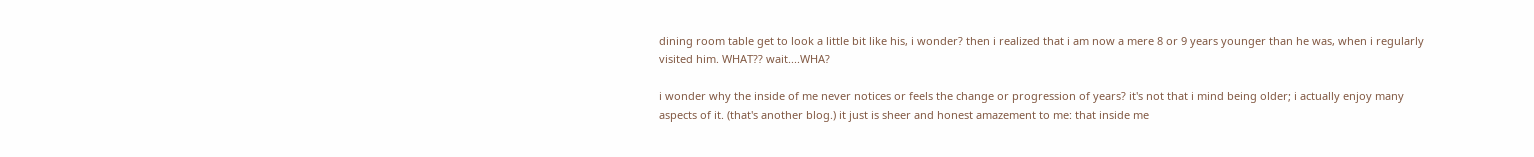dining room table get to look a little bit like his, i wonder? then i realized that i am now a mere 8 or 9 years younger than he was, when i regularly visited him. WHAT?? wait....WHA?

i wonder why the inside of me never notices or feels the change or progression of years? it's not that i mind being older; i actually enjoy many aspects of it. (that's another blog.) it just is sheer and honest amazement to me: that inside me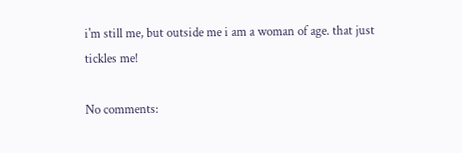i'm still me, but outside me i am a woman of age. that just tickles me!

No comments: